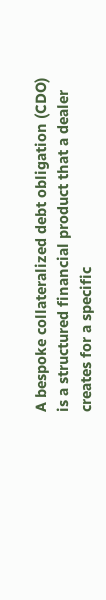A bespoke collateralized debt obligation (CDO) is a structured financial product that a dealer creates for a specific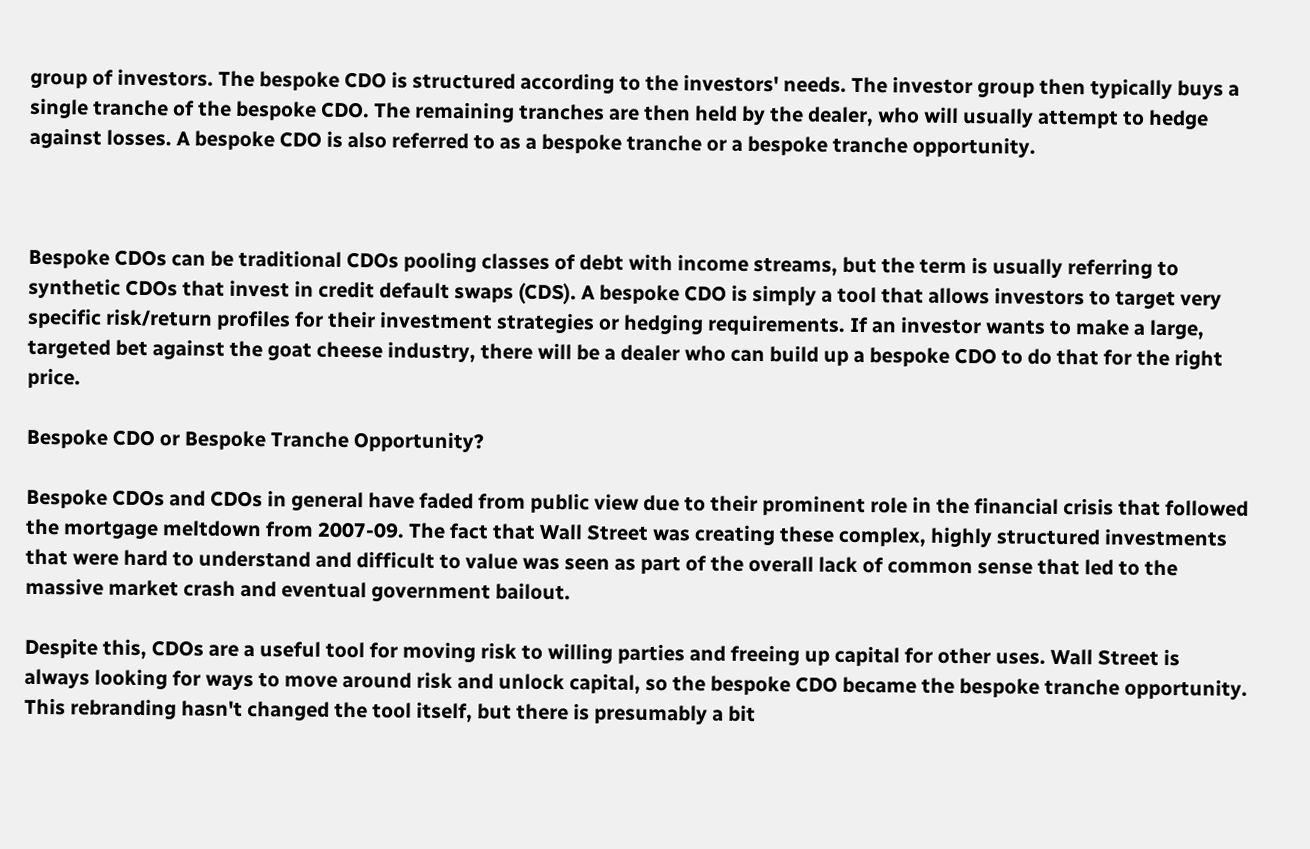group of investors. The bespoke CDO is structured according to the investors' needs. The investor group then typically buys a single tranche of the bespoke CDO. The remaining tranches are then held by the dealer, who will usually attempt to hedge against losses. A bespoke CDO is also referred to as a bespoke tranche or a bespoke tranche opportunity.



Bespoke CDOs can be traditional CDOs pooling classes of debt with income streams, but the term is usually referring to synthetic CDOs that invest in credit default swaps (CDS). A bespoke CDO is simply a tool that allows investors to target very specific risk/return profiles for their investment strategies or hedging requirements. If an investor wants to make a large, targeted bet against the goat cheese industry, there will be a dealer who can build up a bespoke CDO to do that for the right price.

Bespoke CDO or Bespoke Tranche Opportunity?

Bespoke CDOs and CDOs in general have faded from public view due to their prominent role in the financial crisis that followed the mortgage meltdown from 2007-09. The fact that Wall Street was creating these complex, highly structured investments that were hard to understand and difficult to value was seen as part of the overall lack of common sense that led to the massive market crash and eventual government bailout.

Despite this, CDOs are a useful tool for moving risk to willing parties and freeing up capital for other uses. Wall Street is always looking for ways to move around risk and unlock capital, so the bespoke CDO became the bespoke tranche opportunity. This rebranding hasn't changed the tool itself, but there is presumably a bit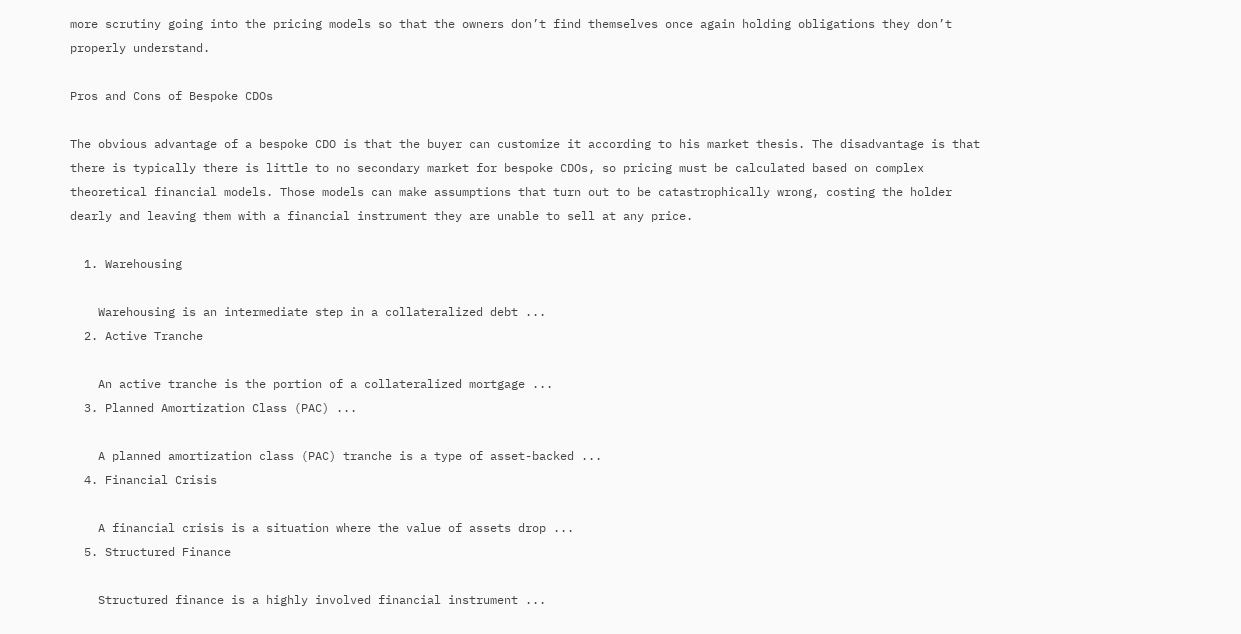more scrutiny going into the pricing models so that the owners don’t find themselves once again holding obligations they don’t properly understand.

Pros and Cons of Bespoke CDOs

The obvious advantage of a bespoke CDO is that the buyer can customize it according to his market thesis. The disadvantage is that there is typically there is little to no secondary market for bespoke CDOs, so pricing must be calculated based on complex theoretical financial models. Those models can make assumptions that turn out to be catastrophically wrong, costing the holder dearly and leaving them with a financial instrument they are unable to sell at any price.

  1. Warehousing

    Warehousing is an intermediate step in a collateralized debt ...
  2. Active Tranche

    An active tranche is the portion of a collateralized mortgage ...
  3. Planned Amortization Class (PAC) ...

    A planned amortization class (PAC) tranche is a type of asset-backed ...
  4. Financial Crisis

    A financial crisis is a situation where the value of assets drop ...
  5. Structured Finance

    Structured finance is a highly involved financial instrument ...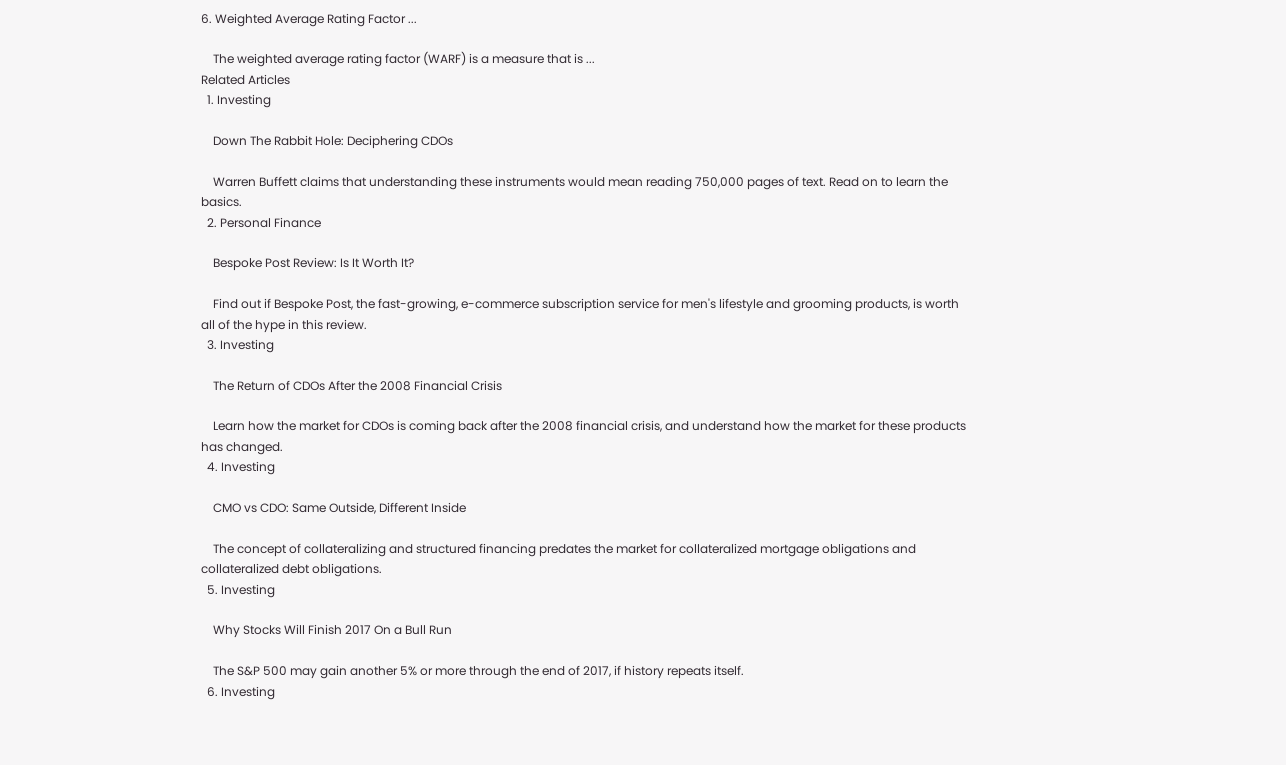6. Weighted Average Rating Factor ...

    The weighted average rating factor (WARF) is a measure that is ...
Related Articles
  1. Investing

    Down The Rabbit Hole: Deciphering CDOs

    Warren Buffett claims that understanding these instruments would mean reading 750,000 pages of text. Read on to learn the basics.
  2. Personal Finance

    Bespoke Post Review: Is It Worth It?

    Find out if Bespoke Post, the fast-growing, e-commerce subscription service for men's lifestyle and grooming products, is worth all of the hype in this review.
  3. Investing

    The Return of CDOs After the 2008 Financial Crisis

    Learn how the market for CDOs is coming back after the 2008 financial crisis, and understand how the market for these products has changed.
  4. Investing

    CMO vs CDO: Same Outside, Different Inside

    The concept of collateralizing and structured financing predates the market for collateralized mortgage obligations and collateralized debt obligations.
  5. Investing

    Why Stocks Will Finish 2017 On a Bull Run

    The S&P 500 may gain another 5% or more through the end of 2017, if history repeats itself.
  6. Investing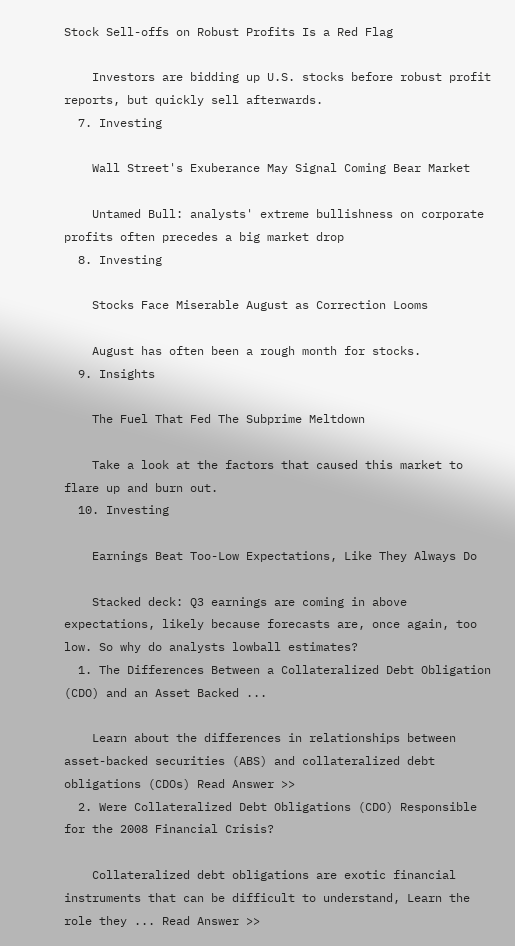Stock Sell-offs on Robust Profits Is a Red Flag

    Investors are bidding up U.S. stocks before robust profit reports, but quickly sell afterwards.
  7. Investing

    Wall Street's Exuberance May Signal Coming Bear Market

    Untamed Bull: analysts' extreme bullishness on corporate profits often precedes a big market drop
  8. Investing

    Stocks Face Miserable August as Correction Looms

    August has often been a rough month for stocks.
  9. Insights

    The Fuel That Fed The Subprime Meltdown

    Take a look at the factors that caused this market to flare up and burn out.
  10. Investing

    Earnings Beat Too-Low Expectations, Like They Always Do

    Stacked deck: Q3 earnings are coming in above expectations, likely because forecasts are, once again, too low. So why do analysts lowball estimates?
  1. The Differences Between a Collateralized Debt Obligation (CDO) and an Asset Backed ...

    Learn about the differences in relationships between asset-backed securities (ABS) and collateralized debt obligations (CDOs) Read Answer >>
  2. Were Collateralized Debt Obligations (CDO) Responsible for the 2008 Financial Crisis?

    Collateralized debt obligations are exotic financial instruments that can be difficult to understand, Learn the role they ... Read Answer >>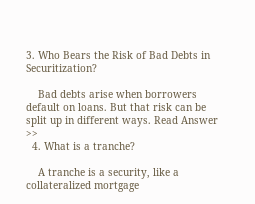3. Who Bears the Risk of Bad Debts in Securitization?

    Bad debts arise when borrowers default on loans. But that risk can be split up in different ways. Read Answer >>
  4. What is a tranche?

    A tranche is a security, like a collateralized mortgage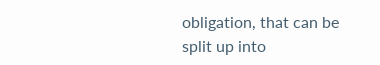obligation, that can be split up into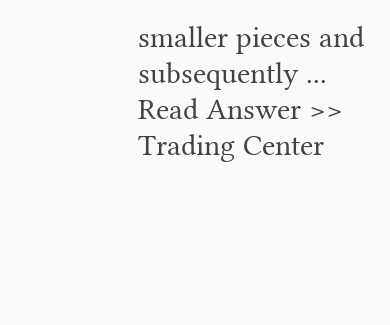smaller pieces and subsequently ... Read Answer >>
Trading Center